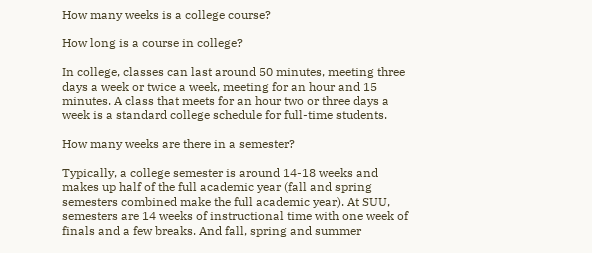How many weeks is a college course?

How long is a course in college?

In college, classes can last around 50 minutes, meeting three days a week or twice a week, meeting for an hour and 15 minutes. A class that meets for an hour two or three days a week is a standard college schedule for full-time students.

How many weeks are there in a semester?

Typically, a college semester is around 14-18 weeks and makes up half of the full academic year (fall and spring semesters combined make the full academic year). At SUU, semesters are 14 weeks of instructional time with one week of finals and a few breaks. And fall, spring and summer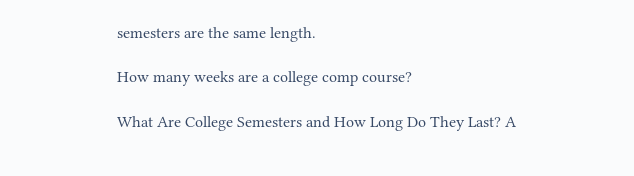semesters are the same length.

How many weeks are a college comp course?

What Are College Semesters and How Long Do They Last? A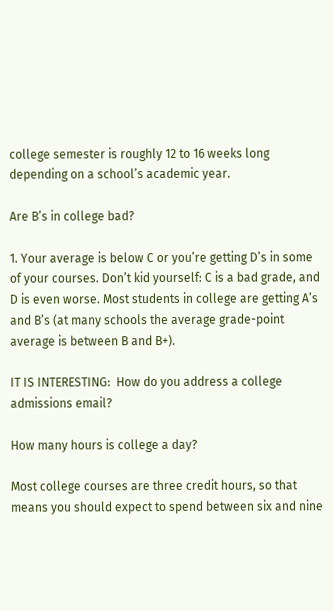college semester is roughly 12 to 16 weeks long depending on a school’s academic year.

Are B’s in college bad?

1. Your average is below C or you’re getting D’s in some of your courses. Don’t kid yourself: C is a bad grade, and D is even worse. Most students in college are getting A’s and B’s (at many schools the average grade-point average is between B and B+).

IT IS INTERESTING:  How do you address a college admissions email?

How many hours is college a day?

Most college courses are three credit hours, so that means you should expect to spend between six and nine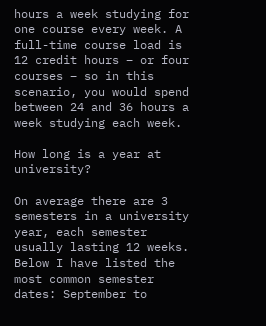hours a week studying for one course every week. A full-time course load is 12 credit hours – or four courses – so in this scenario, you would spend between 24 and 36 hours a week studying each week.

How long is a year at university?

On average there are 3 semesters in a university year, each semester usually lasting 12 weeks. Below I have listed the most common semester dates: September to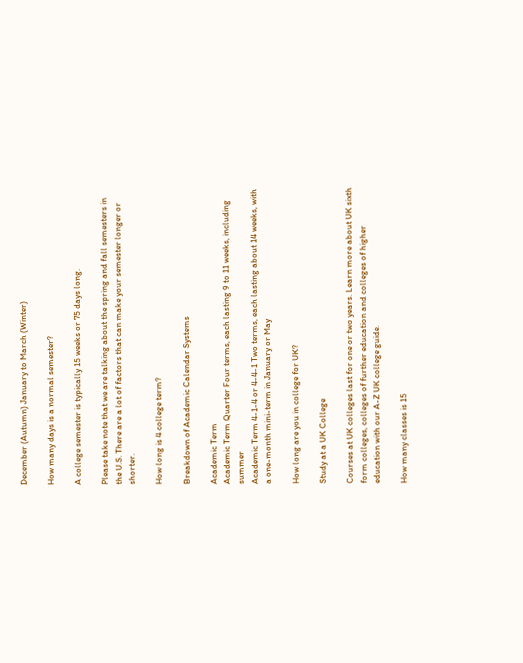December (Autumn) January to March (Winter)

How many days is a normal semester?

A college semester is typically 15 weeks or 75 days long.

Please take note that we are talking about the spring and fall semesters in the U.S. There are a lot of factors that can make your semester longer or shorter.

How long is 4 college term?

Breakdown of Academic Calendar Systems

Academic Term
Academic Term Quarter Four terms, each lasting 9 to 11 weeks, including summer
Academic Term 4-1-4 or 4-4-1 Two terms, each lasting about 14 weeks, with a one-month mini-term in January or May

How long are you in college for UK?

Study at a UK College

Courses at UK colleges last for one or two years. Learn more about UK sixth form colleges, colleges of further education and colleges of higher education with our A-Z UK college guide.

How many classes is 15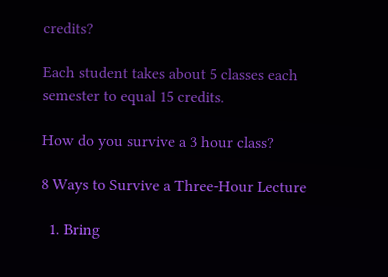credits?

Each student takes about 5 classes each semester to equal 15 credits.

How do you survive a 3 hour class?

8 Ways to Survive a Three-Hour Lecture

  1. Bring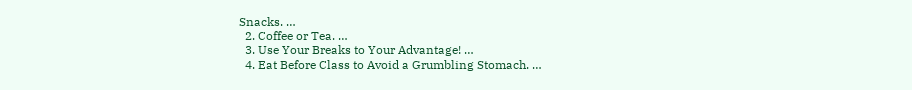Snacks. …
  2. Coffee or Tea. …
  3. Use Your Breaks to Your Advantage! …
  4. Eat Before Class to Avoid a Grumbling Stomach. …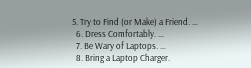5. Try to Find (or Make) a Friend. …
  6. Dress Comfortably. …
  7. Be Wary of Laptops. …
  8. Bring a Laptop Charger.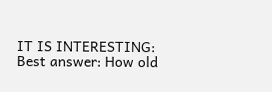IT IS INTERESTING:  Best answer: How old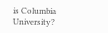is Columbia University?